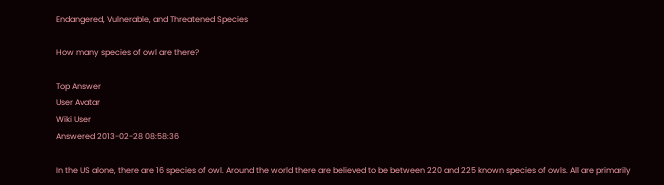Endangered, Vulnerable, and Threatened Species

How many species of owl are there?

Top Answer
User Avatar
Wiki User
Answered 2013-02-28 08:58:36

In the US alone, there are 16 species of owl. Around the world there are believed to be between 220 and 225 known species of owls. All are primarily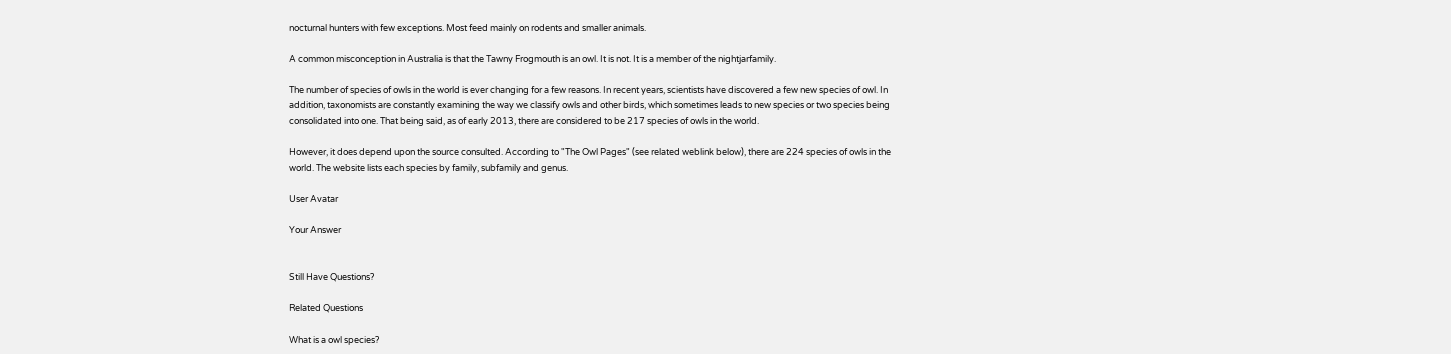nocturnal hunters with few exceptions. Most feed mainly on rodents and smaller animals.

A common misconception in Australia is that the Tawny Frogmouth is an owl. It is not. It is a member of the nightjarfamily.

The number of species of owls in the world is ever changing for a few reasons. In recent years, scientists have discovered a few new species of owl. In addition, taxonomists are constantly examining the way we classify owls and other birds, which sometimes leads to new species or two species being consolidated into one. That being said, as of early 2013, there are considered to be 217 species of owls in the world.

However, it does depend upon the source consulted. According to "The Owl Pages" (see related weblink below), there are 224 species of owls in the world. The website lists each species by family, subfamily and genus.

User Avatar

Your Answer


Still Have Questions?

Related Questions

What is a owl species?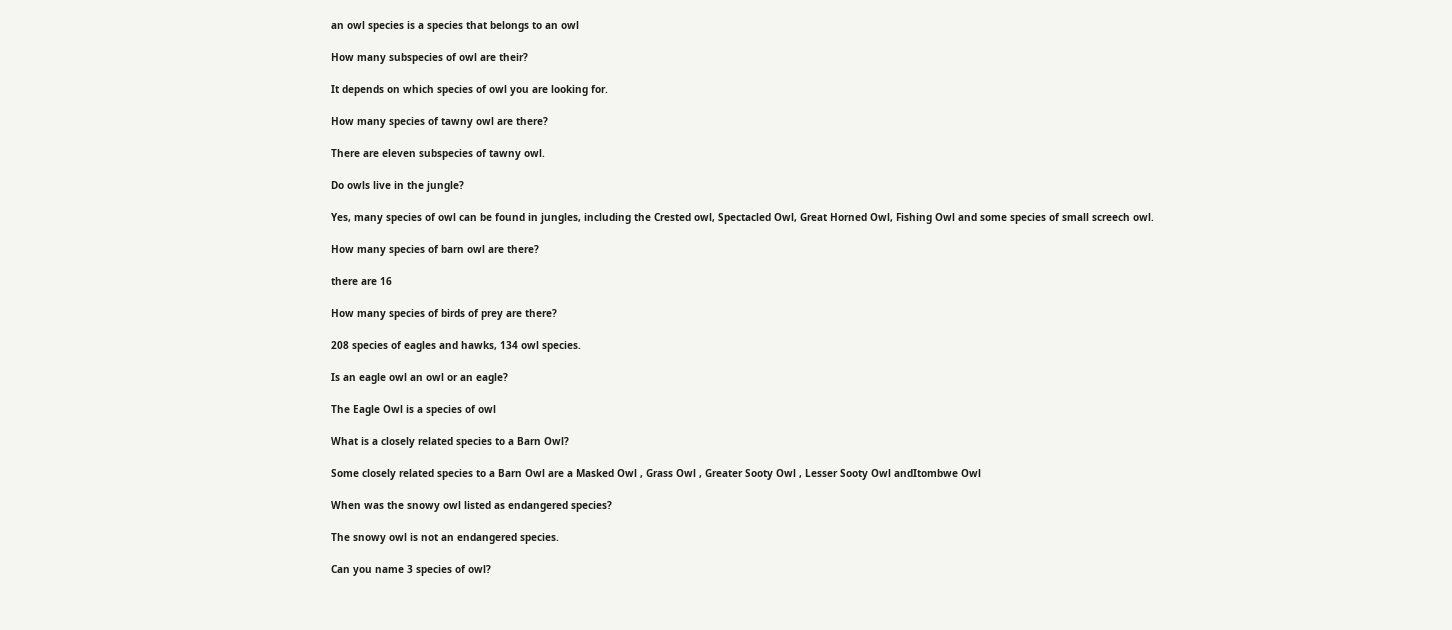an owl species is a species that belongs to an owl

How many subspecies of owl are their?

It depends on which species of owl you are looking for.

How many species of tawny owl are there?

There are eleven subspecies of tawny owl.

Do owls live in the jungle?

Yes, many species of owl can be found in jungles, including the Crested owl, Spectacled Owl, Great Horned Owl, Fishing Owl and some species of small screech owl.

How many species of barn owl are there?

there are 16

How many species of birds of prey are there?

208 species of eagles and hawks, 134 owl species.

Is an eagle owl an owl or an eagle?

The Eagle Owl is a species of owl

What is a closely related species to a Barn Owl?

Some closely related species to a Barn Owl are a Masked Owl , Grass Owl , Greater Sooty Owl , Lesser Sooty Owl andItombwe Owl

When was the snowy owl listed as endangered species?

The snowy owl is not an endangered species.

Can you name 3 species of owl?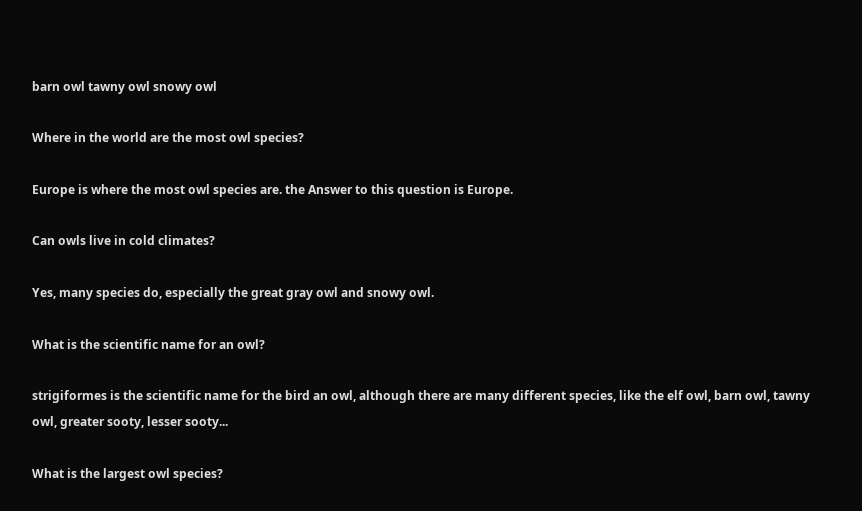barn owl tawny owl snowy owl

Where in the world are the most owl species?

Europe is where the most owl species are. the Answer to this question is Europe.

Can owls live in cold climates?

Yes, many species do, especially the great gray owl and snowy owl.

What is the scientific name for an owl?

strigiformes is the scientific name for the bird an owl, although there are many different species, like the elf owl, barn owl, tawny owl, greater sooty, lesser sooty...

What is the largest owl species?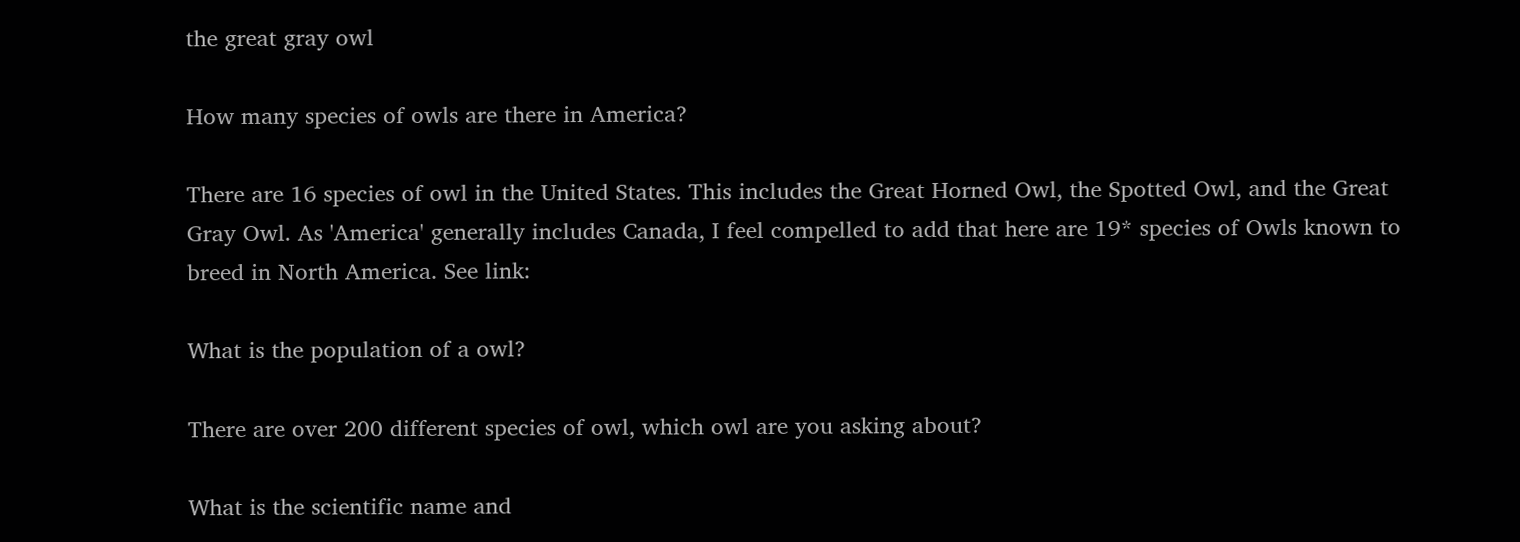the great gray owl

How many species of owls are there in America?

There are 16 species of owl in the United States. This includes the Great Horned Owl, the Spotted Owl, and the Great Gray Owl. As 'America' generally includes Canada, I feel compelled to add that here are 19* species of Owls known to breed in North America. See link:

What is the population of a owl?

There are over 200 different species of owl, which owl are you asking about?

What is the scientific name and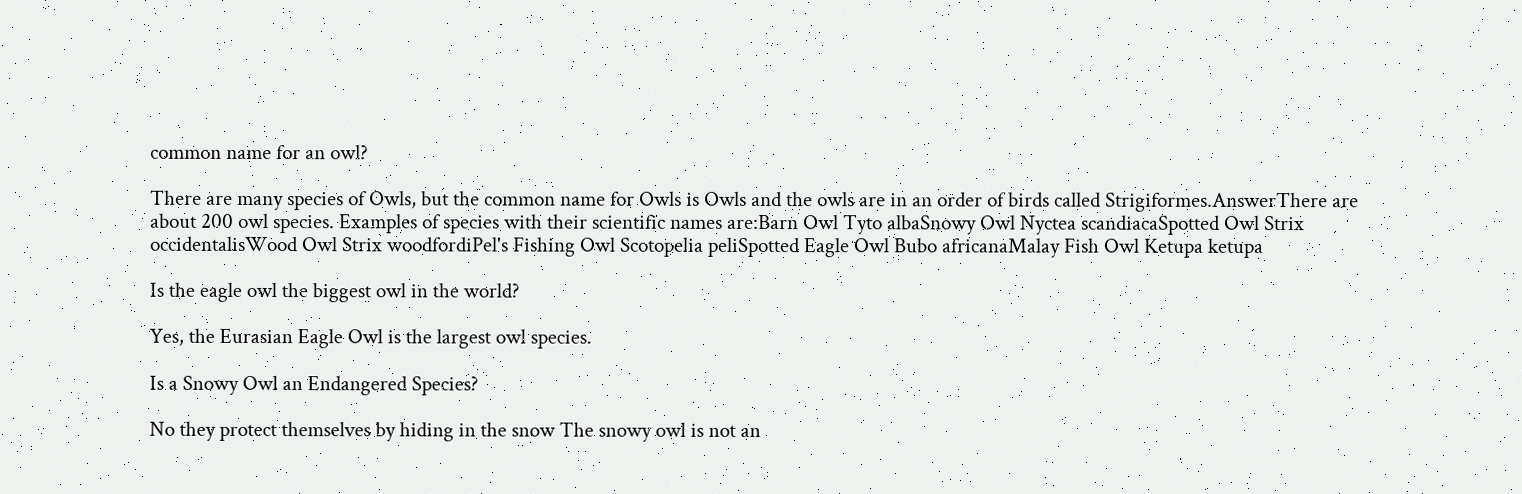common name for an owl?

There are many species of Owls, but the common name for Owls is Owls and the owls are in an order of birds called Strigiformes.AnswerThere are about 200 owl species. Examples of species with their scientific names are:Barn Owl Tyto albaSnowy Owl Nyctea scandiacaSpotted Owl Strix occidentalisWood Owl Strix woodfordiPel's Fishing Owl Scotopelia peliSpotted Eagle Owl Bubo africanaMalay Fish Owl Ketupa ketupa

Is the eagle owl the biggest owl in the world?

Yes, the Eurasian Eagle Owl is the largest owl species.

Is a Snowy Owl an Endangered Species?

No they protect themselves by hiding in the snow The snowy owl is not an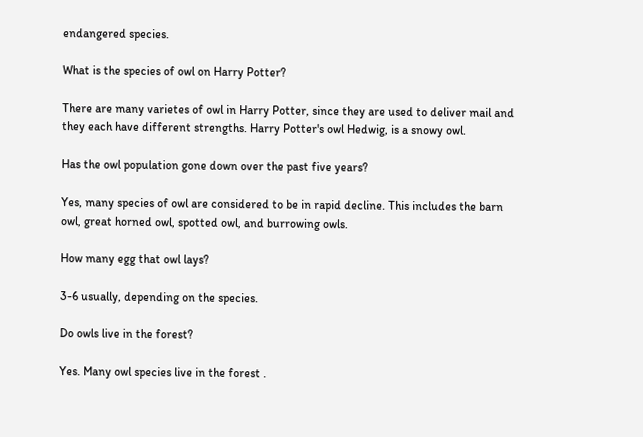endangered species.

What is the species of owl on Harry Potter?

There are many varietes of owl in Harry Potter, since they are used to deliver mail and they each have different strengths. Harry Potter's owl Hedwig, is a snowy owl.

Has the owl population gone down over the past five years?

Yes, many species of owl are considered to be in rapid decline. This includes the barn owl, great horned owl, spotted owl, and burrowing owls.

How many egg that owl lays?

3-6 usually, depending on the species.

Do owls live in the forest?

Yes. Many owl species live in the forest .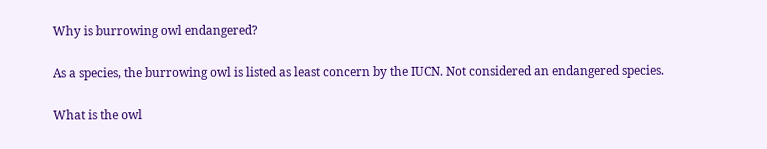Why is burrowing owl endangered?

As a species, the burrowing owl is listed as least concern by the IUCN. Not considered an endangered species.

What is the owl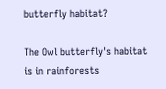butterfly habitat?

The Owl butterfly's habitat is in rainforests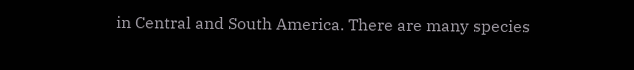in Central and South America. There are many species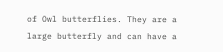of Owl butterflies. They are a large butterfly and can have a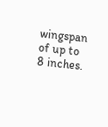wingspan of up to 8 inches.